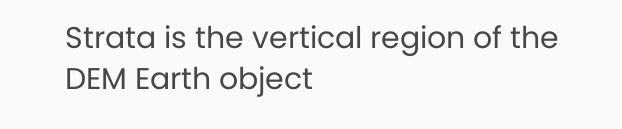Strata is the vertical region of the DEM Earth object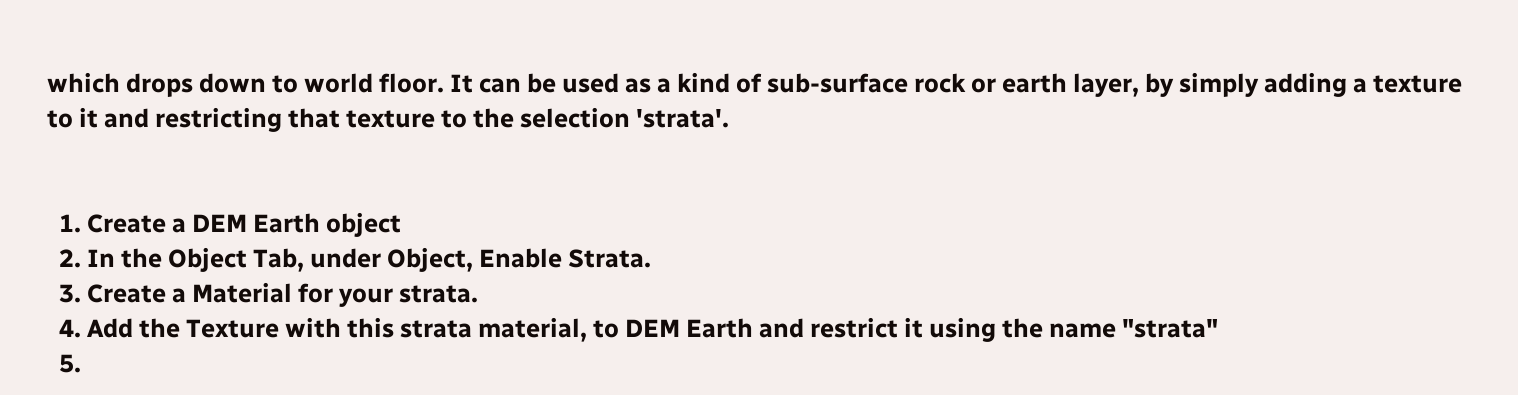which drops down to world floor. It can be used as a kind of sub-surface rock or earth layer, by simply adding a texture to it and restricting that texture to the selection 'strata'.


  1. Create a DEM Earth object
  2. In the Object Tab, under Object, Enable Strata.
  3. Create a Material for your strata.
  4. Add the Texture with this strata material, to DEM Earth and restrict it using the name "strata"
  5.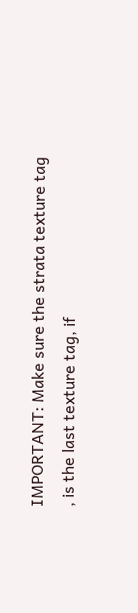IMPORTANT: Make sure the strata texture tag , is the last texture tag, if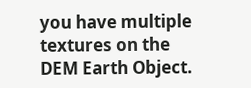you have multiple textures on the DEM Earth Object.